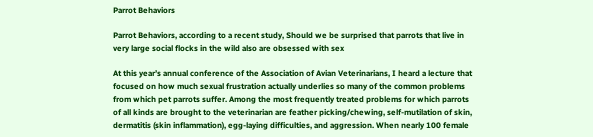Parrot Behaviors

Parrot Behaviors, according to a recent study, Should we be surprised that parrots that live in very large social flocks in the wild also are obsessed with sex

At this year’s annual conference of the Association of Avian Veterinarians, I heard a lecture that focused on how much sexual frustration actually underlies so many of the common problems from which pet parrots suffer. Among the most frequently treated problems for which parrots of all kinds are brought to the veterinarian are feather picking/chewing, self-mutilation of skin, dermatitis (skin inflammation), egg-laying difficulties, and aggression. When nearly 100 female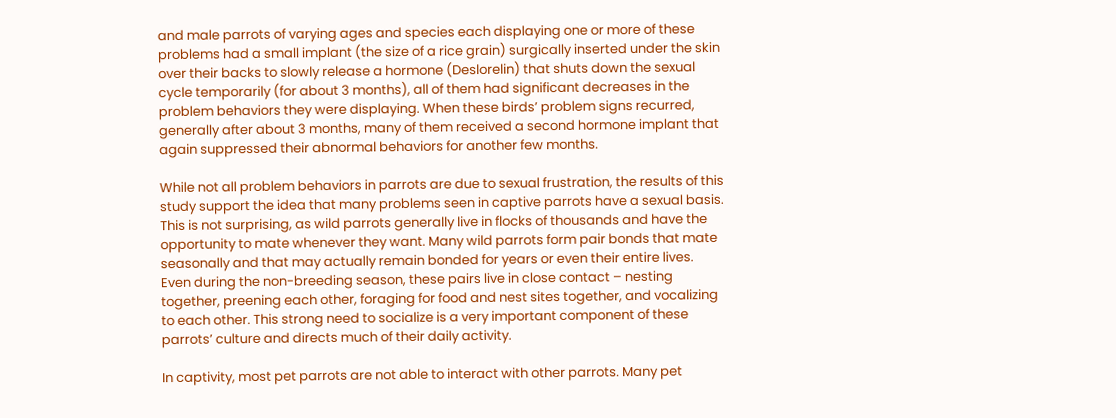and male parrots of varying ages and species each displaying one or more of these problems had a small implant (the size of a rice grain) surgically inserted under the skin over their backs to slowly release a hormone (Deslorelin) that shuts down the sexual cycle temporarily (for about 3 months), all of them had significant decreases in the problem behaviors they were displaying. When these birds’ problem signs recurred, generally after about 3 months, many of them received a second hormone implant that again suppressed their abnormal behaviors for another few months.

While not all problem behaviors in parrots are due to sexual frustration, the results of this study support the idea that many problems seen in captive parrots have a sexual basis. This is not surprising, as wild parrots generally live in flocks of thousands and have the opportunity to mate whenever they want. Many wild parrots form pair bonds that mate seasonally and that may actually remain bonded for years or even their entire lives.  Even during the non-breeding season, these pairs live in close contact – nesting together, preening each other, foraging for food and nest sites together, and vocalizing to each other. This strong need to socialize is a very important component of these parrots’ culture and directs much of their daily activity.

In captivity, most pet parrots are not able to interact with other parrots. Many pet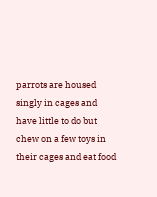parrots are housed singly in cages and have little to do but chew on a few toys in their cages and eat food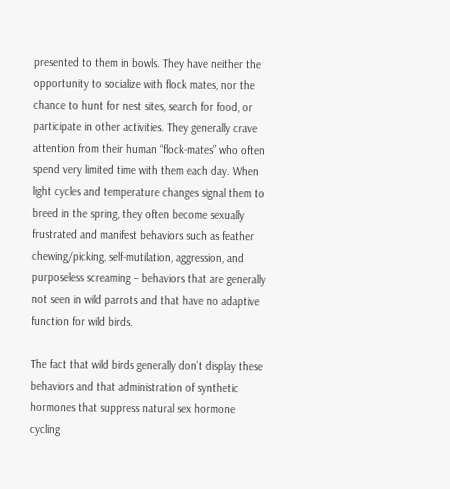presented to them in bowls. They have neither the opportunity to socialize with flock mates, nor the chance to hunt for nest sites, search for food, or participate in other activities. They generally crave attention from their human “flock-mates” who often spend very limited time with them each day. When light cycles and temperature changes signal them to breed in the spring, they often become sexually frustrated and manifest behaviors such as feather chewing/picking, self-mutilation, aggression, and purposeless screaming – behaviors that are generally not seen in wild parrots and that have no adaptive function for wild birds.

The fact that wild birds generally don’t display these behaviors and that administration of synthetic hormones that suppress natural sex hormone cycling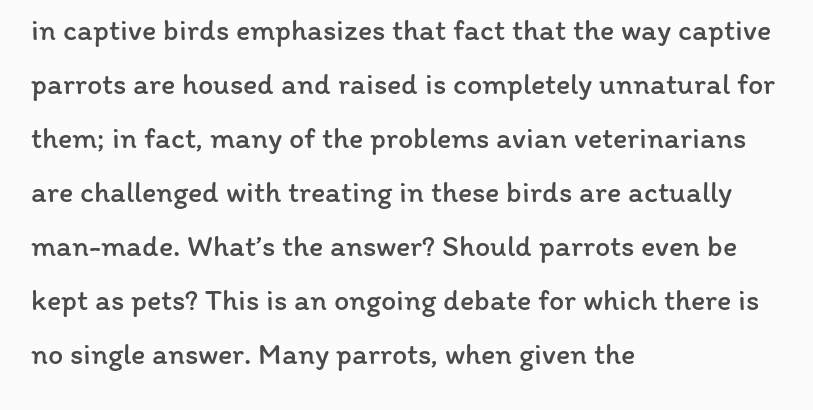in captive birds emphasizes that fact that the way captive parrots are housed and raised is completely unnatural for them; in fact, many of the problems avian veterinarians are challenged with treating in these birds are actually man-made. What’s the answer? Should parrots even be kept as pets? This is an ongoing debate for which there is no single answer. Many parrots, when given the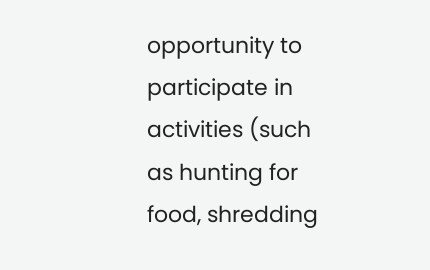opportunity to participate in activities (such as hunting for food, shredding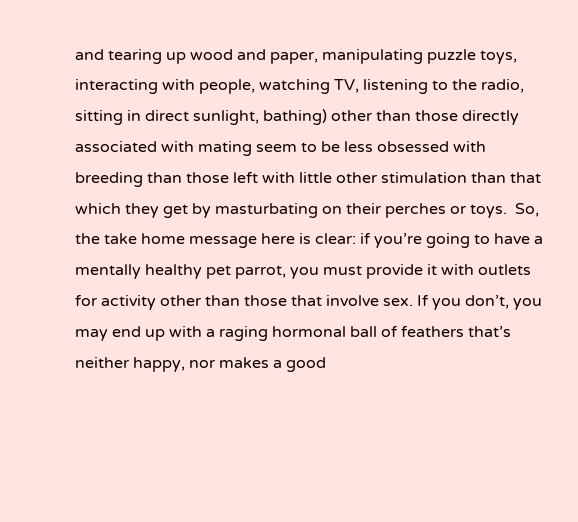and tearing up wood and paper, manipulating puzzle toys, interacting with people, watching TV, listening to the radio, sitting in direct sunlight, bathing) other than those directly associated with mating seem to be less obsessed with breeding than those left with little other stimulation than that which they get by masturbating on their perches or toys.  So, the take home message here is clear: if you’re going to have a mentally healthy pet parrot, you must provide it with outlets for activity other than those that involve sex. If you don’t, you may end up with a raging hormonal ball of feathers that’s neither happy, nor makes a good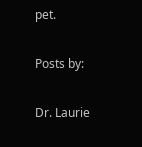pet.

Posts by:

Dr. Laurie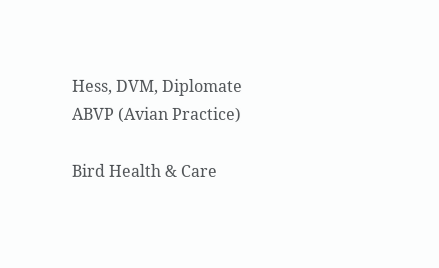Hess, DVM, Diplomate ABVP (Avian Practice)

Bird Health & Care